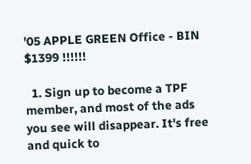'05 APPLE GREEN Office - BIN $1399 !!!!!!

  1. Sign up to become a TPF member, and most of the ads you see will disappear. It's free and quick to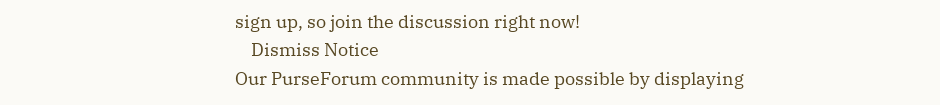sign up, so join the discussion right now!
    Dismiss Notice
Our PurseForum community is made possible by displaying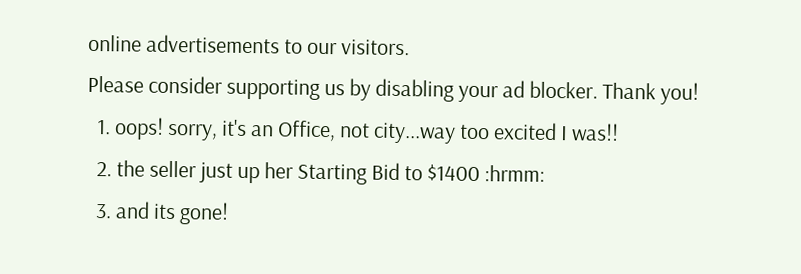online advertisements to our visitors.
Please consider supporting us by disabling your ad blocker. Thank you!
  1. oops! sorry, it's an Office, not city...way too excited I was!!
  2. the seller just up her Starting Bid to $1400 :hrmm:
  3. and its gone!